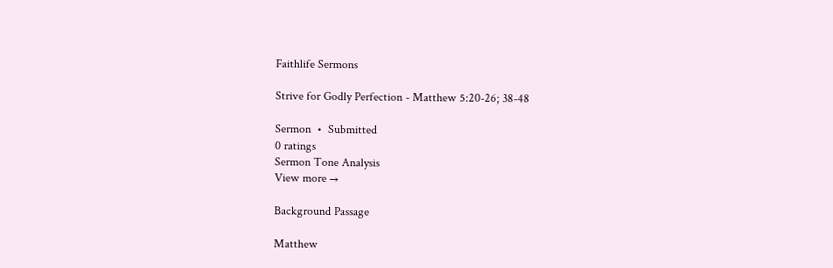Faithlife Sermons

Strive for Godly Perfection - Matthew 5:20-26; 38-48

Sermon  •  Submitted
0 ratings
Sermon Tone Analysis
View more →

Background Passage

Matthew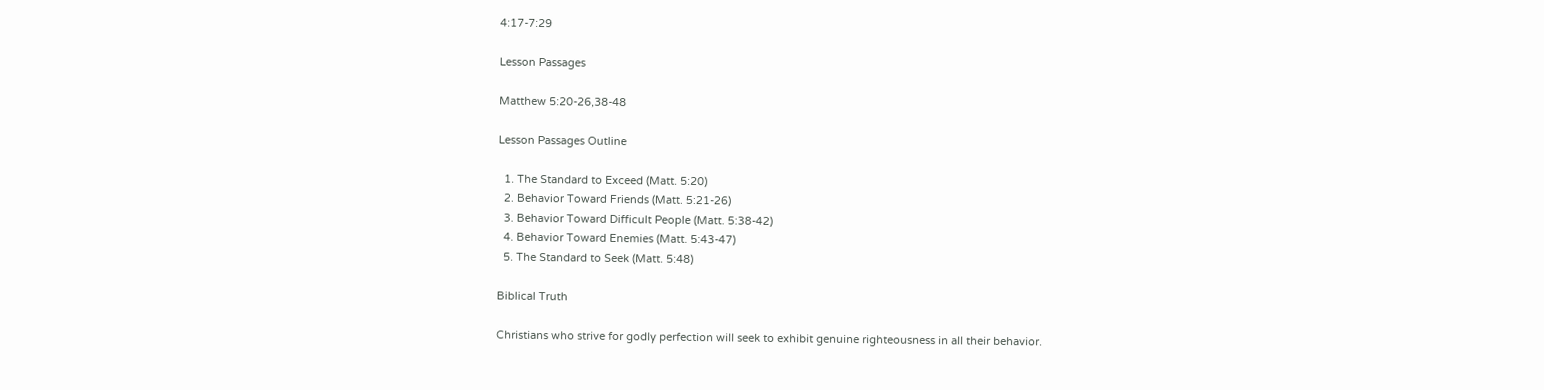4:17-7:29

Lesson Passages

Matthew 5:20-26,38-48

Lesson Passages Outline

  1. The Standard to Exceed (Matt. 5:20)
  2. Behavior Toward Friends (Matt. 5:21-26)
  3. Behavior Toward Difficult People (Matt. 5:38-42)
  4. Behavior Toward Enemies (Matt. 5:43-47)
  5. The Standard to Seek (Matt. 5:48)

Biblical Truth

Christians who strive for godly perfection will seek to exhibit genuine righteousness in all their behavior.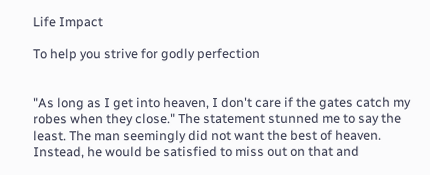Life Impact

To help you strive for godly perfection


"As long as I get into heaven, I don't care if the gates catch my robes when they close." The statement stunned me to say the least. The man seemingly did not want the best of heaven. Instead, he would be satisfied to miss out on that and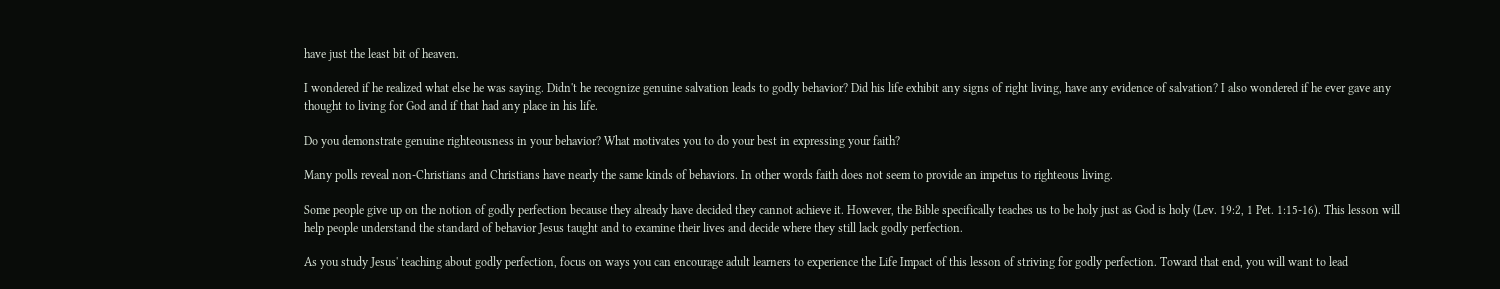have just the least bit of heaven.

I wondered if he realized what else he was saying. Didn't he recognize genuine salvation leads to godly behavior? Did his life exhibit any signs of right living, have any evidence of salvation? I also wondered if he ever gave any thought to living for God and if that had any place in his life.

Do you demonstrate genuine righteousness in your behavior? What motivates you to do your best in expressing your faith?

Many polls reveal non-Christians and Christians have nearly the same kinds of behaviors. In other words faith does not seem to provide an impetus to righteous living.

Some people give up on the notion of godly perfection because they already have decided they cannot achieve it. However, the Bible specifically teaches us to be holy just as God is holy (Lev. 19:2, 1 Pet. 1:15-16). This lesson will help people understand the standard of behavior Jesus taught and to examine their lives and decide where they still lack godly perfection.

As you study Jesus' teaching about godly perfection, focus on ways you can encourage adult learners to experience the Life Impact of this lesson of striving for godly perfection. Toward that end, you will want to lead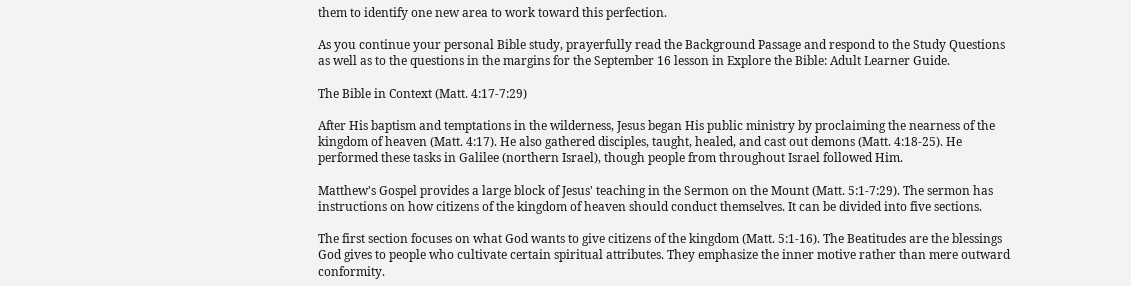them to identify one new area to work toward this perfection.

As you continue your personal Bible study, prayerfully read the Background Passage and respond to the Study Questions as well as to the questions in the margins for the September 16 lesson in Explore the Bible: Adult Learner Guide.

The Bible in Context (Matt. 4:17-7:29)

After His baptism and temptations in the wilderness, Jesus began His public ministry by proclaiming the nearness of the kingdom of heaven (Matt. 4:17). He also gathered disciples, taught, healed, and cast out demons (Matt. 4:18-25). He performed these tasks in Galilee (northern Israel), though people from throughout Israel followed Him.

Matthew's Gospel provides a large block of Jesus' teaching in the Sermon on the Mount (Matt. 5:1-7:29). The sermon has instructions on how citizens of the kingdom of heaven should conduct themselves. It can be divided into five sections.

The first section focuses on what God wants to give citizens of the kingdom (Matt. 5:1-16). The Beatitudes are the blessings God gives to people who cultivate certain spiritual attributes. They emphasize the inner motive rather than mere outward conformity.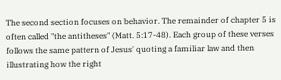The second section focuses on behavior. The remainder of chapter 5 is often called "the antitheses" (Matt. 5:17-48). Each group of these verses follows the same pattern of Jesus' quoting a familiar law and then illustrating how the right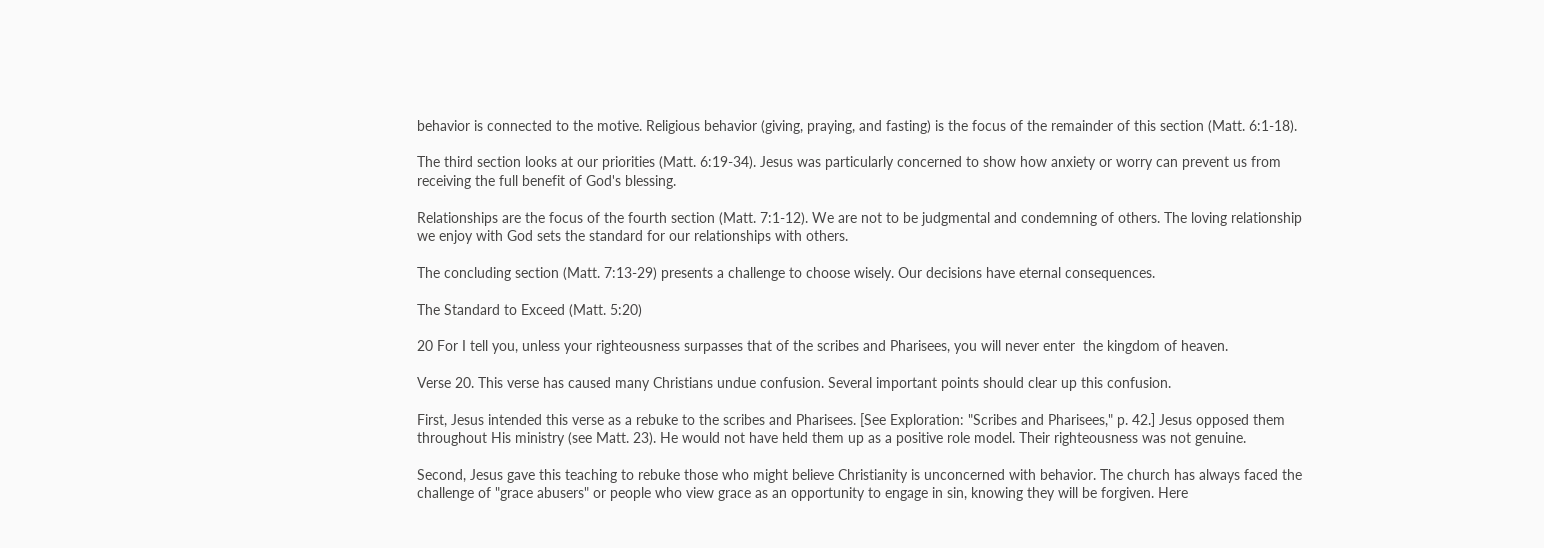behavior is connected to the motive. Religious behavior (giving, praying, and fasting) is the focus of the remainder of this section (Matt. 6:1-18).

The third section looks at our priorities (Matt. 6:19-34). Jesus was particularly concerned to show how anxiety or worry can prevent us from receiving the full benefit of God's blessing.

Relationships are the focus of the fourth section (Matt. 7:1-12). We are not to be judgmental and condemning of others. The loving relationship we enjoy with God sets the standard for our relationships with others.

The concluding section (Matt. 7:13-29) presents a challenge to choose wisely. Our decisions have eternal consequences.

The Standard to Exceed (Matt. 5:20)

20 For I tell you, unless your righteousness surpasses that of the scribes and Pharisees, you will never enter  the kingdom of heaven.

Verse 20. This verse has caused many Christians undue confusion. Several important points should clear up this confusion.

First, Jesus intended this verse as a rebuke to the scribes and Pharisees. [See Exploration: "Scribes and Pharisees," p. 42.] Jesus opposed them throughout His ministry (see Matt. 23). He would not have held them up as a positive role model. Their righteousness was not genuine.

Second, Jesus gave this teaching to rebuke those who might believe Christianity is unconcerned with behavior. The church has always faced the challenge of "grace abusers" or people who view grace as an opportunity to engage in sin, knowing they will be forgiven. Here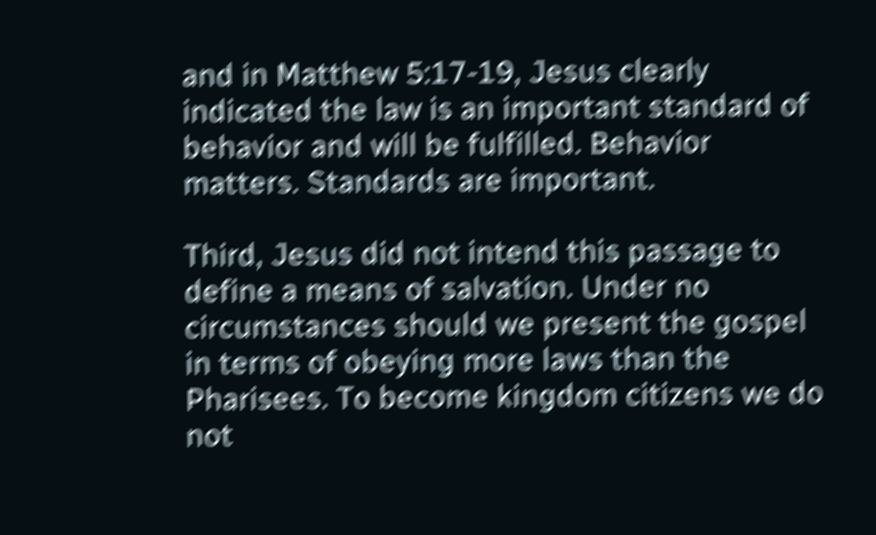and in Matthew 5:17-19, Jesus clearly indicated the law is an important standard of behavior and will be fulfilled. Behavior matters. Standards are important.

Third, Jesus did not intend this passage to define a means of salvation. Under no circumstances should we present the gospel in terms of obeying more laws than the Pharisees. To become kingdom citizens we do not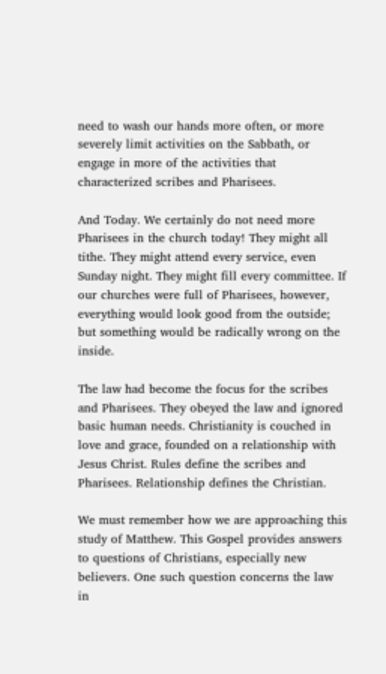need to wash our hands more often, or more severely limit activities on the Sabbath, or engage in more of the activities that characterized scribes and Pharisees.

And Today. We certainly do not need more Pharisees in the church today! They might all tithe. They might attend every service, even Sunday night. They might fill every committee. If our churches were full of Pharisees, however, everything would look good from the outside; but something would be radically wrong on the inside.

The law had become the focus for the scribes and Pharisees. They obeyed the law and ignored basic human needs. Christianity is couched in love and grace, founded on a relationship with Jesus Christ. Rules define the scribes and Pharisees. Relationship defines the Christian.

We must remember how we are approaching this study of Matthew. This Gospel provides answers to questions of Christians, especially new believers. One such question concerns the law in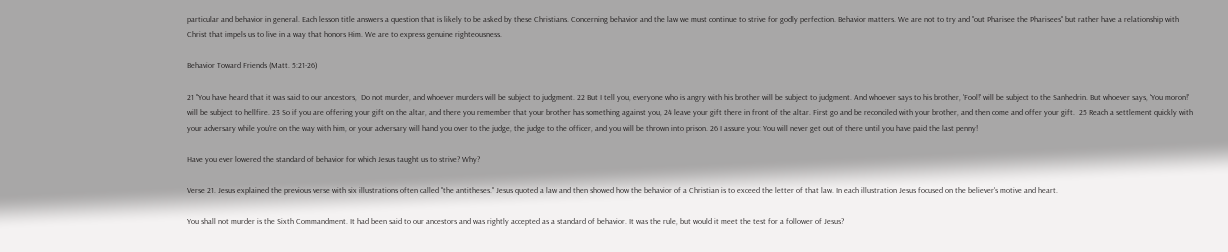particular and behavior in general. Each lesson title answers a question that is likely to be asked by these Christians. Concerning behavior and the law we must continue to strive for godly perfection. Behavior matters. We are not to try and "out Pharisee the Pharisees" but rather have a relationship with Christ that impels us to live in a way that honors Him. We are to express genuine righteousness.

Behavior Toward Friends (Matt. 5:21-26)

21 "You have heard that it was said to our ancestors,  Do not murder, and whoever murders will be subject to judgment. 22 But I tell you, everyone who is angry with his brother will be subject to judgment. And whoever says to his brother, 'Fool!' will be subject to the Sanhedrin. But whoever says, 'You moron!' will be subject to hellfire. 23 So if you are offering your gift on the altar, and there you remember that your brother has something against you, 24 leave your gift there in front of the altar. First go and be reconciled with your brother, and then come and offer your gift.  25 Reach a settlement quickly with your adversary while you're on the way with him, or your adversary will hand you over to the judge, the judge to the officer, and you will be thrown into prison. 26 I assure you: You will never get out of there until you have paid the last penny!

Have you ever lowered the standard of behavior for which Jesus taught us to strive? Why?

Verse 21. Jesus explained the previous verse with six illustrations often called "the antitheses." Jesus quoted a law and then showed how the behavior of a Christian is to exceed the letter of that law. In each illustration Jesus focused on the believer's motive and heart.

You shall not murder is the Sixth Commandment. It had been said to our ancestors and was rightly accepted as a standard of behavior. It was the rule, but would it meet the test for a follower of Jesus?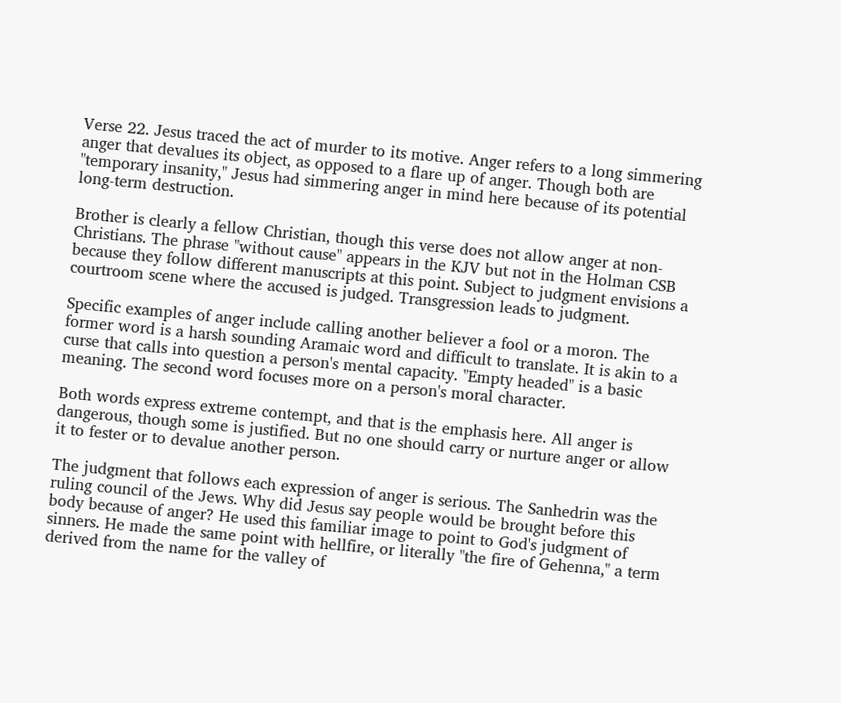Verse 22. Jesus traced the act of murder to its motive. Anger refers to a long simmering anger that devalues its object, as opposed to a flare up of anger. Though both are "temporary insanity," Jesus had simmering anger in mind here because of its potential long-term destruction.

Brother is clearly a fellow Christian, though this verse does not allow anger at non-Christians. The phrase "without cause" appears in the KJV but not in the Holman CSB because they follow different manuscripts at this point. Subject to judgment envisions a courtroom scene where the accused is judged. Transgression leads to judgment.

Specific examples of anger include calling another believer a fool or a moron. The former word is a harsh sounding Aramaic word and difficult to translate. It is akin to a curse that calls into question a person's mental capacity. "Empty headed" is a basic meaning. The second word focuses more on a person's moral character.

Both words express extreme contempt, and that is the emphasis here. All anger is dangerous, though some is justified. But no one should carry or nurture anger or allow it to fester or to devalue another person.

The judgment that follows each expression of anger is serious. The Sanhedrin was the ruling council of the Jews. Why did Jesus say people would be brought before this body because of anger? He used this familiar image to point to God's judgment of sinners. He made the same point with hellfire, or literally "the fire of Gehenna," a term derived from the name for the valley of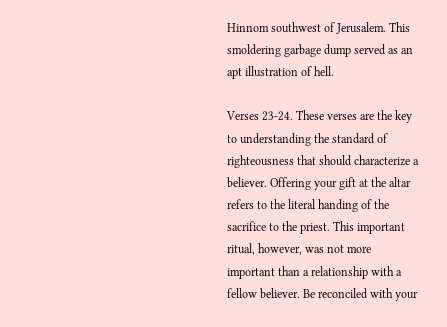Hinnom southwest of Jerusalem. This smoldering garbage dump served as an apt illustration of hell.

Verses 23-24. These verses are the key to understanding the standard of righteousness that should characterize a believer. Offering your gift at the altar refers to the literal handing of the sacrifice to the priest. This important ritual, however, was not more important than a relationship with a fellow believer. Be reconciled with your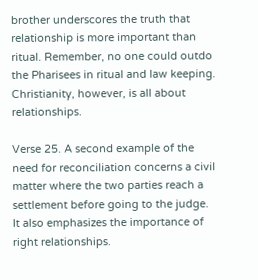brother underscores the truth that relationship is more important than ritual. Remember, no one could outdo the Pharisees in ritual and law keeping. Christianity, however, is all about relationships.

Verse 25. A second example of the need for reconciliation concerns a civil matter where the two parties reach a settlement before going to the judge. It also emphasizes the importance of right relationships.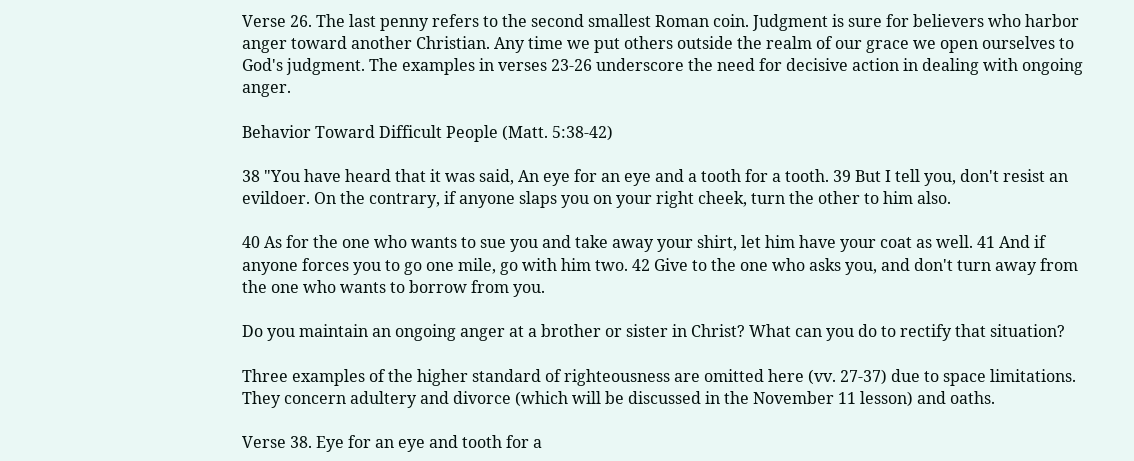Verse 26. The last penny refers to the second smallest Roman coin. Judgment is sure for believers who harbor anger toward another Christian. Any time we put others outside the realm of our grace we open ourselves to God's judgment. The examples in verses 23-26 underscore the need for decisive action in dealing with ongoing anger.

Behavior Toward Difficult People (Matt. 5:38-42)

38 "You have heard that it was said, An eye for an eye and a tooth for a tooth. 39 But I tell you, don't resist an evildoer. On the contrary, if anyone slaps you on your right cheek, turn the other to him also.

40 As for the one who wants to sue you and take away your shirt, let him have your coat as well. 41 And if anyone forces you to go one mile, go with him two. 42 Give to the one who asks you, and don't turn away from the one who wants to borrow from you.

Do you maintain an ongoing anger at a brother or sister in Christ? What can you do to rectify that situation?

Three examples of the higher standard of righteousness are omitted here (vv. 27-37) due to space limitations. They concern adultery and divorce (which will be discussed in the November 11 lesson) and oaths.

Verse 38. Eye for an eye and tooth for a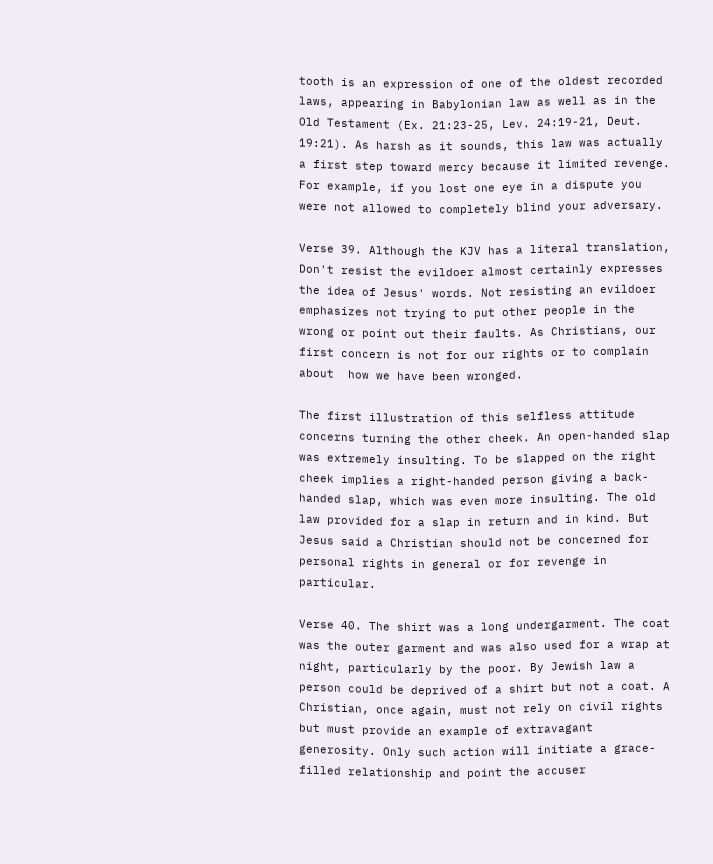tooth is an expression of one of the oldest recorded laws, appearing in Babylonian law as well as in the Old Testament (Ex. 21:23-25, Lev. 24:19-21, Deut. 19:21). As harsh as it sounds, this law was actually a first step toward mercy because it limited revenge. For example, if you lost one eye in a dispute you were not allowed to completely blind your adversary.

Verse 39. Although the KJV has a literal translation, Don't resist the evildoer almost certainly expresses the idea of Jesus' words. Not resisting an evildoer emphasizes not trying to put other people in the wrong or point out their faults. As Christians, our first concern is not for our rights or to complain about  how we have been wronged.

The first illustration of this selfless attitude concerns turning the other cheek. An open-handed slap was extremely insulting. To be slapped on the right cheek implies a right-handed person giving a back-handed slap, which was even more insulting. The old law provided for a slap in return and in kind. But Jesus said a Christian should not be concerned for personal rights in general or for revenge in particular.

Verse 40. The shirt was a long undergarment. The coat was the outer garment and was also used for a wrap at night, particularly by the poor. By Jewish law a person could be deprived of a shirt but not a coat. A Christian, once again, must not rely on civil rights but must provide an example of extravagant generosity. Only such action will initiate a grace-filled relationship and point the accuser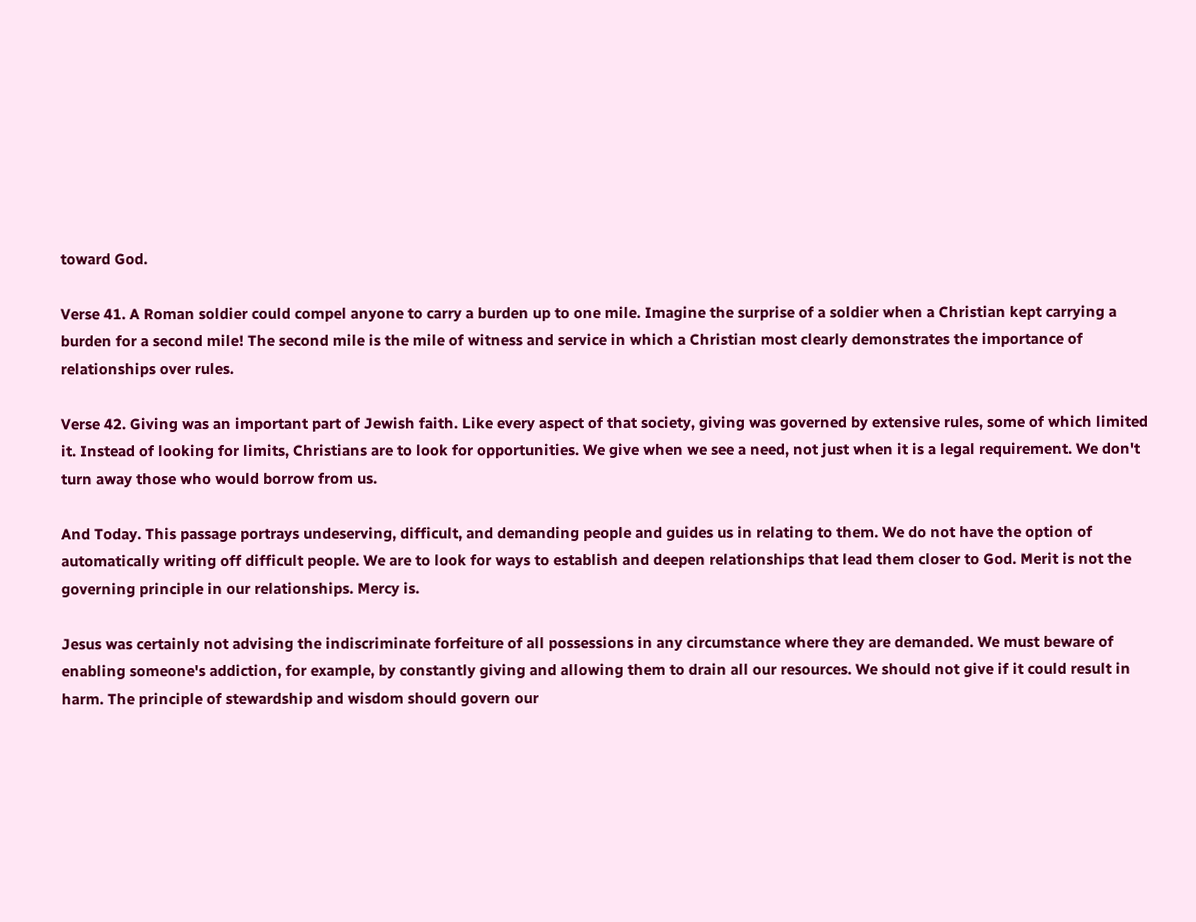toward God.

Verse 41. A Roman soldier could compel anyone to carry a burden up to one mile. Imagine the surprise of a soldier when a Christian kept carrying a burden for a second mile! The second mile is the mile of witness and service in which a Christian most clearly demonstrates the importance of relationships over rules.

Verse 42. Giving was an important part of Jewish faith. Like every aspect of that society, giving was governed by extensive rules, some of which limited it. Instead of looking for limits, Christians are to look for opportunities. We give when we see a need, not just when it is a legal requirement. We don't turn away those who would borrow from us.

And Today. This passage portrays undeserving, difficult, and demanding people and guides us in relating to them. We do not have the option of automatically writing off difficult people. We are to look for ways to establish and deepen relationships that lead them closer to God. Merit is not the governing principle in our relationships. Mercy is.

Jesus was certainly not advising the indiscriminate forfeiture of all possessions in any circumstance where they are demanded. We must beware of enabling someone's addiction, for example, by constantly giving and allowing them to drain all our resources. We should not give if it could result in harm. The principle of stewardship and wisdom should govern our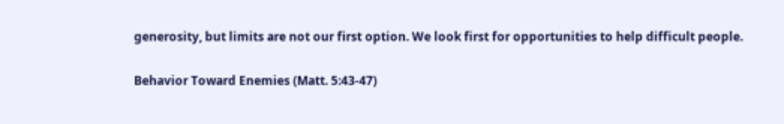generosity, but limits are not our first option. We look first for opportunities to help difficult people.

Behavior Toward Enemies (Matt. 5:43-47)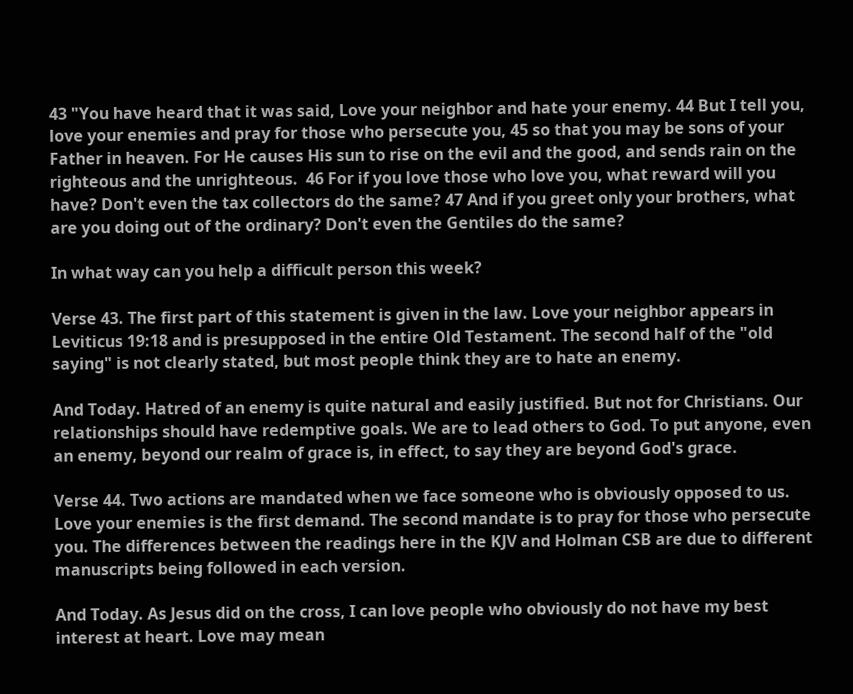43 "You have heard that it was said, Love your neighbor and hate your enemy. 44 But I tell you, love your enemies and pray for those who persecute you, 45 so that you may be sons of your Father in heaven. For He causes His sun to rise on the evil and the good, and sends rain on the righteous and the unrighteous.  46 For if you love those who love you, what reward will you have? Don't even the tax collectors do the same? 47 And if you greet only your brothers, what are you doing out of the ordinary? Don't even the Gentiles do the same?

In what way can you help a difficult person this week?

Verse 43. The first part of this statement is given in the law. Love your neighbor appears in Leviticus 19:18 and is presupposed in the entire Old Testament. The second half of the "old saying" is not clearly stated, but most people think they are to hate an enemy.

And Today. Hatred of an enemy is quite natural and easily justified. But not for Christians. Our relationships should have redemptive goals. We are to lead others to God. To put anyone, even an enemy, beyond our realm of grace is, in effect, to say they are beyond God's grace.

Verse 44. Two actions are mandated when we face someone who is obviously opposed to us. Love your enemies is the first demand. The second mandate is to pray for those who persecute you. The differences between the readings here in the KJV and Holman CSB are due to different manuscripts being followed in each version.

And Today. As Jesus did on the cross, I can love people who obviously do not have my best interest at heart. Love may mean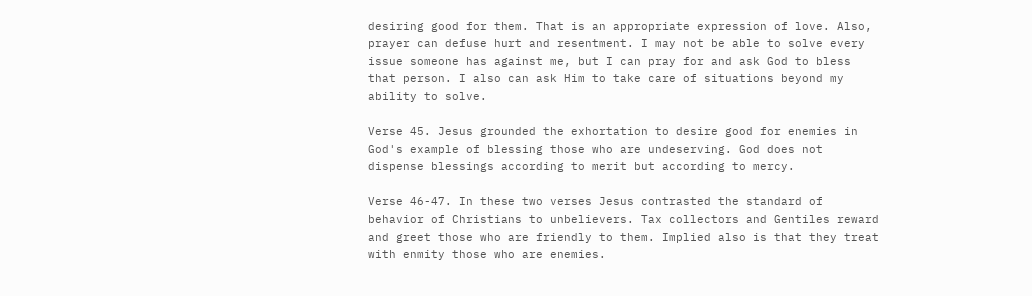desiring good for them. That is an appropriate expression of love. Also, prayer can defuse hurt and resentment. I may not be able to solve every issue someone has against me, but I can pray for and ask God to bless that person. I also can ask Him to take care of situations beyond my ability to solve.

Verse 45. Jesus grounded the exhortation to desire good for enemies in God's example of blessing those who are undeserving. God does not dispense blessings according to merit but according to mercy.

Verse 46-47. In these two verses Jesus contrasted the standard of behavior of Christians to unbelievers. Tax collectors and Gentiles reward and greet those who are friendly to them. Implied also is that they treat with enmity those who are enemies.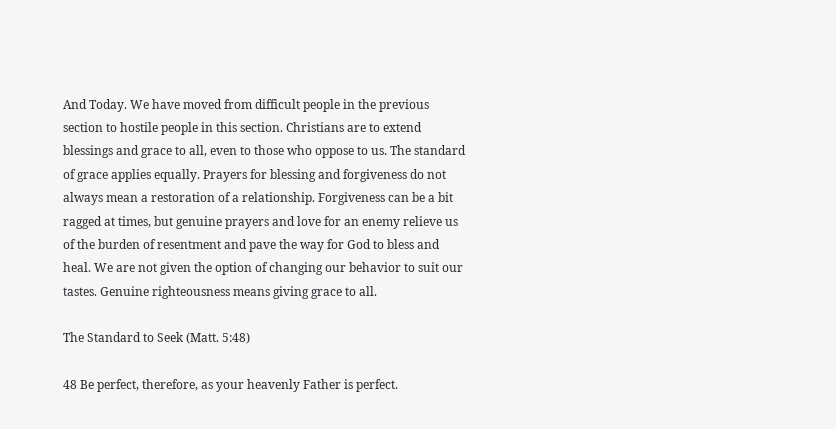And Today. We have moved from difficult people in the previous section to hostile people in this section. Christians are to extend blessings and grace to all, even to those who oppose to us. The standard of grace applies equally. Prayers for blessing and forgiveness do not always mean a restoration of a relationship. Forgiveness can be a bit ragged at times, but genuine prayers and love for an enemy relieve us of the burden of resentment and pave the way for God to bless and heal. We are not given the option of changing our behavior to suit our tastes. Genuine righteousness means giving grace to all.

The Standard to Seek (Matt. 5:48)

48 Be perfect, therefore, as your heavenly Father is perfect.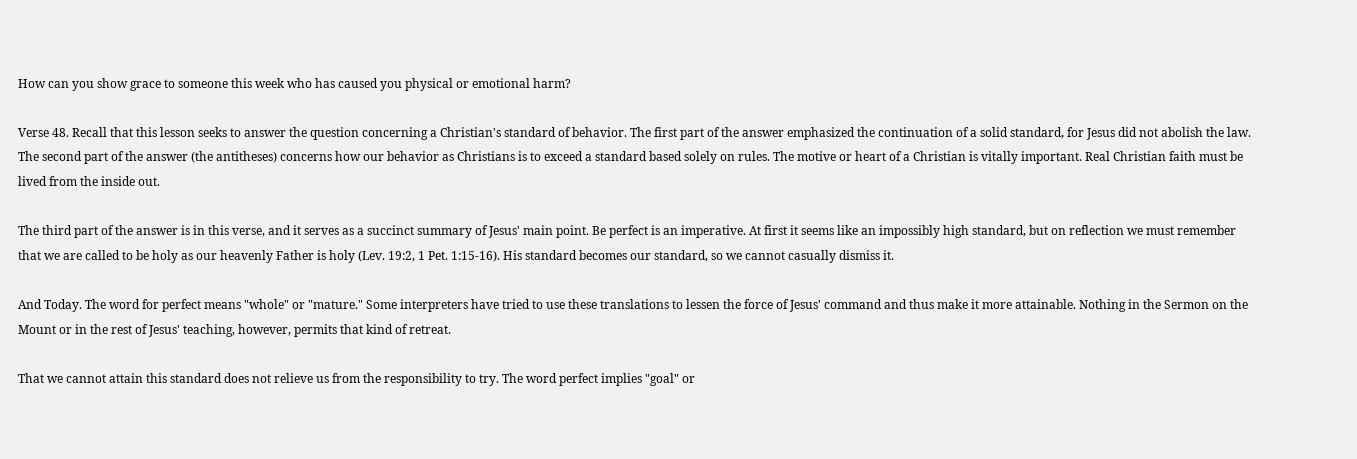How can you show grace to someone this week who has caused you physical or emotional harm?

Verse 48. Recall that this lesson seeks to answer the question concerning a Christian's standard of behavior. The first part of the answer emphasized the continuation of a solid standard, for Jesus did not abolish the law. The second part of the answer (the antitheses) concerns how our behavior as Christians is to exceed a standard based solely on rules. The motive or heart of a Christian is vitally important. Real Christian faith must be lived from the inside out.

The third part of the answer is in this verse, and it serves as a succinct summary of Jesus' main point. Be perfect is an imperative. At first it seems like an impossibly high standard, but on reflection we must remember that we are called to be holy as our heavenly Father is holy (Lev. 19:2, 1 Pet. 1:15-16). His standard becomes our standard, so we cannot casually dismiss it.

And Today. The word for perfect means "whole" or "mature." Some interpreters have tried to use these translations to lessen the force of Jesus' command and thus make it more attainable. Nothing in the Sermon on the Mount or in the rest of Jesus' teaching, however, permits that kind of retreat.

That we cannot attain this standard does not relieve us from the responsibility to try. The word perfect implies "goal" or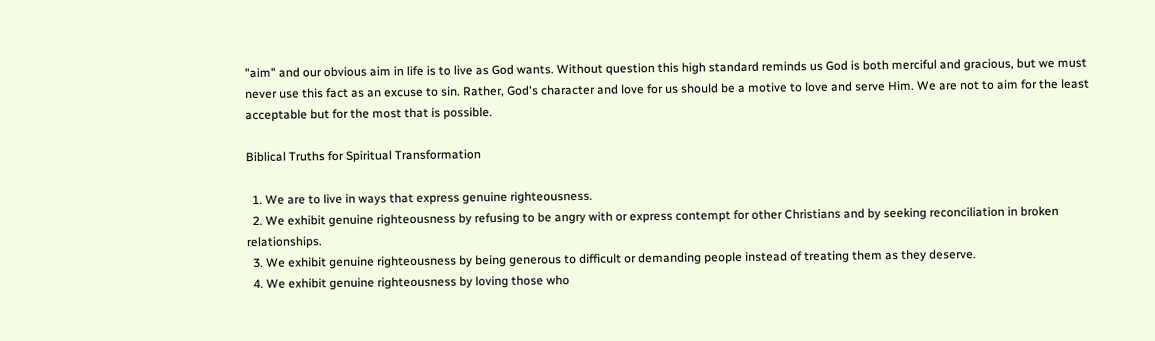"aim" and our obvious aim in life is to live as God wants. Without question this high standard reminds us God is both merciful and gracious, but we must never use this fact as an excuse to sin. Rather, God's character and love for us should be a motive to love and serve Him. We are not to aim for the least acceptable but for the most that is possible.

Biblical Truths for Spiritual Transformation

  1. We are to live in ways that express genuine righteousness.
  2. We exhibit genuine righteousness by refusing to be angry with or express contempt for other Christians and by seeking reconciliation in broken relationships.
  3. We exhibit genuine righteousness by being generous to difficult or demanding people instead of treating them as they deserve.
  4. We exhibit genuine righteousness by loving those who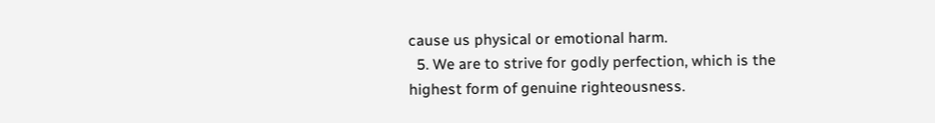cause us physical or emotional harm.
  5. We are to strive for godly perfection, which is the highest form of genuine righteousness.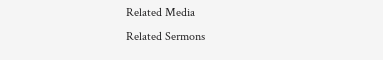Related Media
Related Sermons